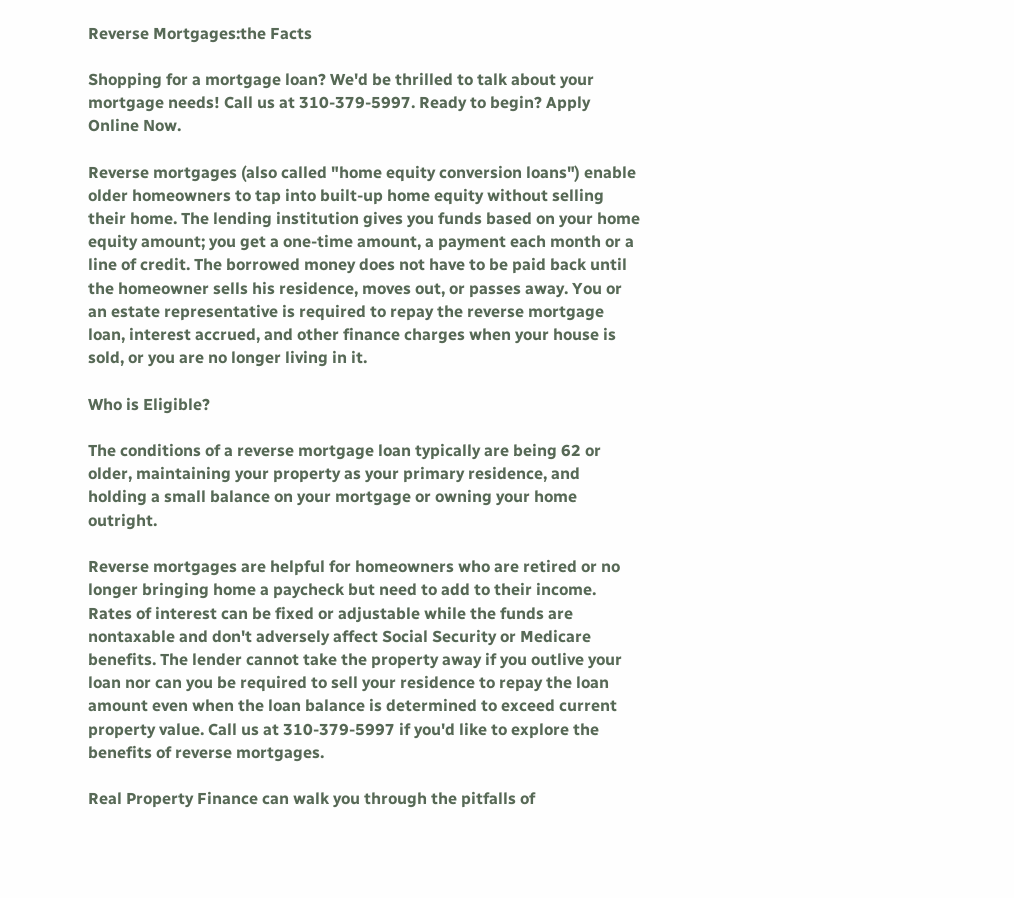Reverse Mortgages:the Facts

Shopping for a mortgage loan? We'd be thrilled to talk about your mortgage needs! Call us at 310-379-5997. Ready to begin? Apply Online Now.

Reverse mortgages (also called "home equity conversion loans") enable older homeowners to tap into built-up home equity without selling their home. The lending institution gives you funds based on your home equity amount; you get a one-time amount, a payment each month or a line of credit. The borrowed money does not have to be paid back until the homeowner sells his residence, moves out, or passes away. You or an estate representative is required to repay the reverse mortgage loan, interest accrued, and other finance charges when your house is sold, or you are no longer living in it.

Who is Eligible?

The conditions of a reverse mortgage loan typically are being 62 or older, maintaining your property as your primary residence, and holding a small balance on your mortgage or owning your home outright.

Reverse mortgages are helpful for homeowners who are retired or no longer bringing home a paycheck but need to add to their income. Rates of interest can be fixed or adjustable while the funds are nontaxable and don't adversely affect Social Security or Medicare benefits. The lender cannot take the property away if you outlive your loan nor can you be required to sell your residence to repay the loan amount even when the loan balance is determined to exceed current property value. Call us at 310-379-5997 if you'd like to explore the benefits of reverse mortgages.

Real Property Finance can walk you through the pitfalls of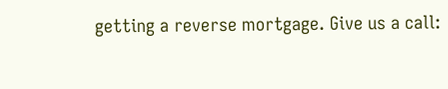getting a reverse mortgage. Give us a call: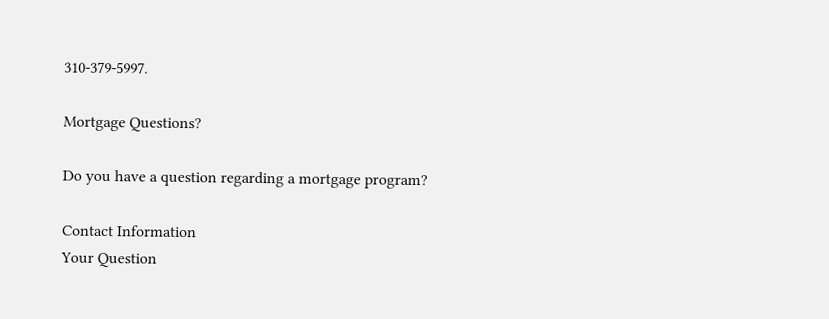310-379-5997.

Mortgage Questions?

Do you have a question regarding a mortgage program?

Contact Information
Your Question